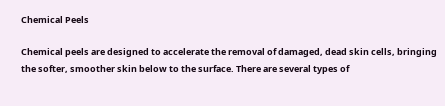Chemical Peels

Chemical peels are designed to accelerate the removal of damaged, dead skin cells, bringing the softer, smoother skin below to the surface. There are several types of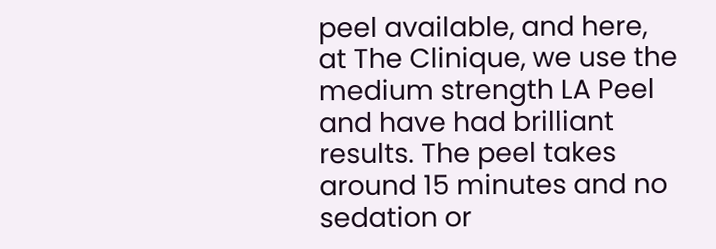peel available, and here, at The Clinique, we use the medium strength LA Peel and have had brilliant results. The peel takes around 15 minutes and no sedation or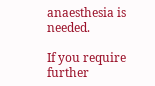anaesthesia is needed.

If you require further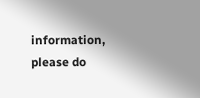information, please do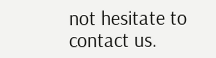not hesitate to contact us.